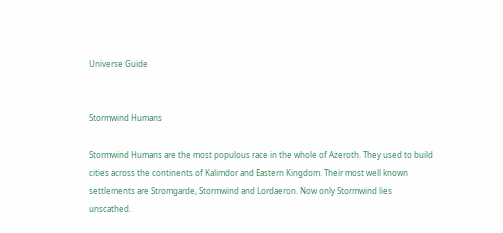Universe Guide


Stormwind Humans

Stormwind Humans are the most populous race in the whole of Azeroth. They used to build cities across the continents of Kalimdor and Eastern Kingdom. Their most well known settlements are Stromgarde, Stormwind and Lordaeron. Now only Stormwind lies unscathed.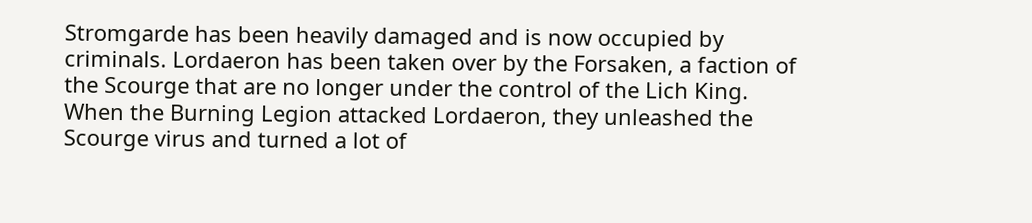Stromgarde has been heavily damaged and is now occupied by criminals. Lordaeron has been taken over by the Forsaken, a faction of the Scourge that are no longer under the control of the Lich King. When the Burning Legion attacked Lordaeron, they unleashed the Scourge virus and turned a lot of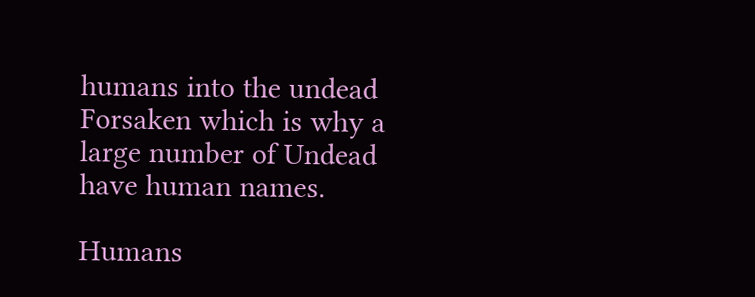humans into the undead Forsaken which is why a large number of Undead have human names.

Humans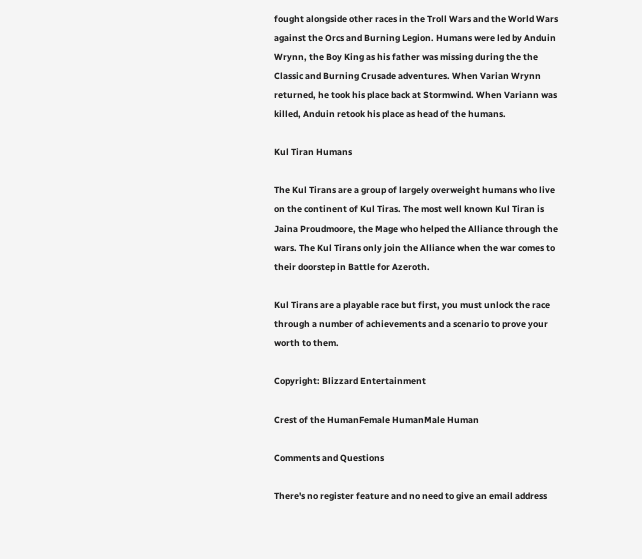fought alongside other races in the Troll Wars and the World Wars against the Orcs and Burning Legion. Humans were led by Anduin Wrynn, the Boy King as his father was missing during the the Classic and Burning Crusade adventures. When Varian Wrynn returned, he took his place back at Stormwind. When Variann was killed, Anduin retook his place as head of the humans.

Kul Tiran Humans

The Kul Tirans are a group of largely overweight humans who live on the continent of Kul Tiras. The most well known Kul Tiran is Jaina Proudmoore, the Mage who helped the Alliance through the wars. The Kul Tirans only join the Alliance when the war comes to their doorstep in Battle for Azeroth.

Kul Tirans are a playable race but first, you must unlock the race through a number of achievements and a scenario to prove your worth to them.

Copyright: Blizzard Entertainment

Crest of the HumanFemale HumanMale Human

Comments and Questions

There's no register feature and no need to give an email address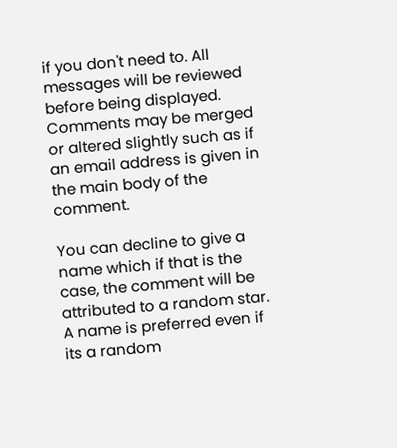if you don't need to. All messages will be reviewed before being displayed. Comments may be merged or altered slightly such as if an email address is given in the main body of the comment.

You can decline to give a name which if that is the case, the comment will be attributed to a random star. A name is preferred even if its a random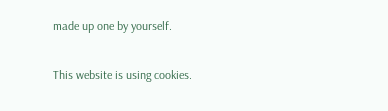made up one by yourself.

This website is using cookies.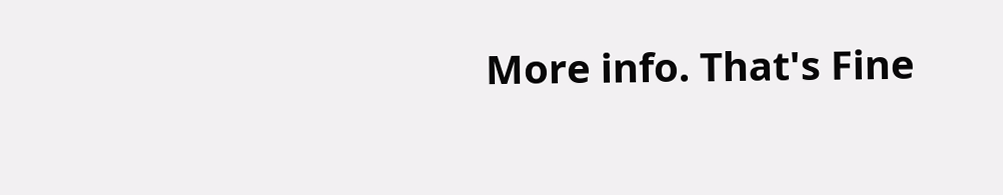More info. That's Fine